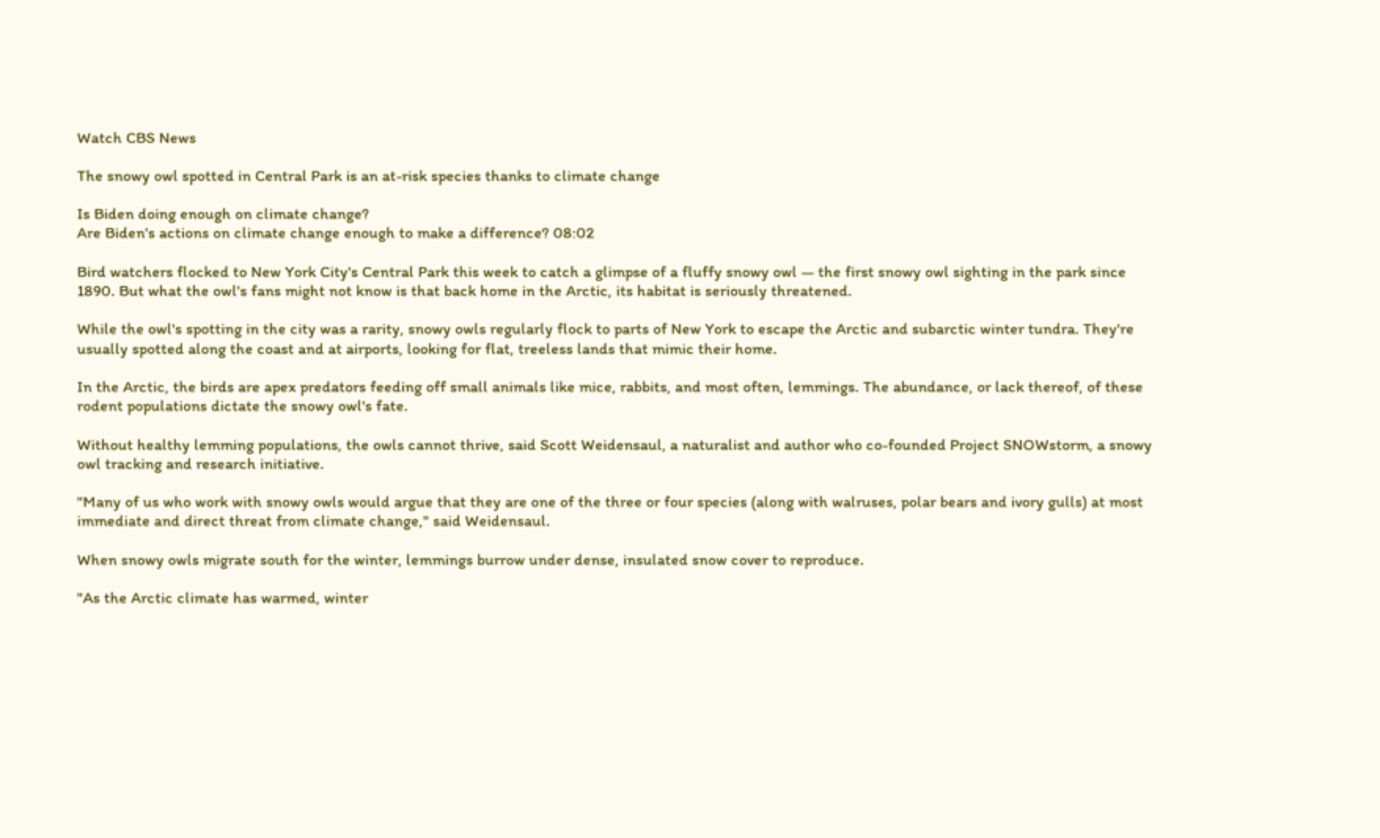Watch CBS News

The snowy owl spotted in Central Park is an at-risk species thanks to climate change

Is Biden doing enough on climate change?
Are Biden's actions on climate change enough to make a difference? 08:02

Bird watchers flocked to New York City's Central Park this week to catch a glimpse of a fluffy snowy owl — the first snowy owl sighting in the park since 1890. But what the owl's fans might not know is that back home in the Arctic, its habitat is seriously threatened.

While the owl's spotting in the city was a rarity, snowy owls regularly flock to parts of New York to escape the Arctic and subarctic winter tundra. They're usually spotted along the coast and at airports, looking for flat, treeless lands that mimic their home.

In the Arctic, the birds are apex predators feeding off small animals like mice, rabbits, and most often, lemmings. The abundance, or lack thereof, of these rodent populations dictate the snowy owl's fate.

Without healthy lemming populations, the owls cannot thrive, said Scott Weidensaul, a naturalist and author who co-founded Project SNOWstorm, a snowy owl tracking and research initiative.

"Many of us who work with snowy owls would argue that they are one of the three or four species (along with walruses, polar bears and ivory gulls) at most immediate and direct threat from climate change," said Weidensaul.

When snowy owls migrate south for the winter, lemmings burrow under dense, insulated snow cover to reproduce.

"As the Arctic climate has warmed, winter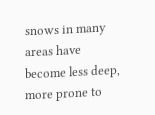snows in many areas have become less deep, more prone to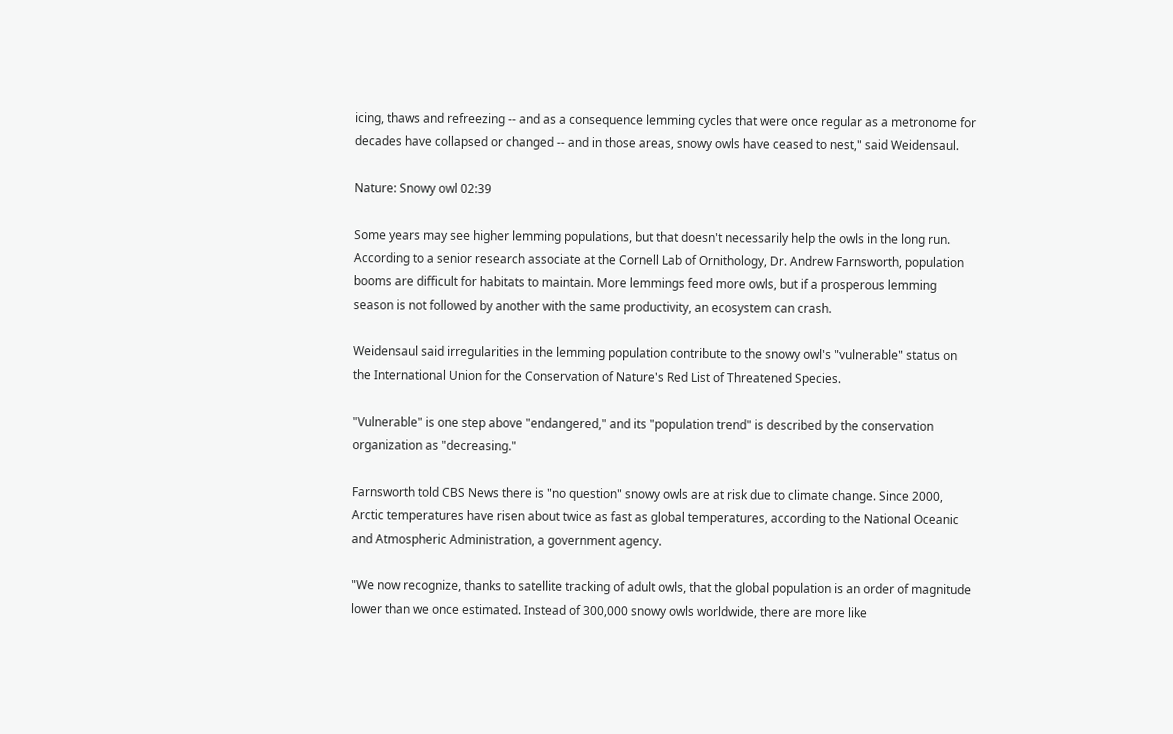icing, thaws and refreezing -- and as a consequence lemming cycles that were once regular as a metronome for decades have collapsed or changed -- and in those areas, snowy owls have ceased to nest," said Weidensaul.

Nature: Snowy owl 02:39

Some years may see higher lemming populations, but that doesn't necessarily help the owls in the long run. According to a senior research associate at the Cornell Lab of Ornithology, Dr. Andrew Farnsworth, population booms are difficult for habitats to maintain. More lemmings feed more owls, but if a prosperous lemming season is not followed by another with the same productivity, an ecosystem can crash.

Weidensaul said irregularities in the lemming population contribute to the snowy owl's "vulnerable" status on the International Union for the Conservation of Nature's Red List of Threatened Species.

"Vulnerable" is one step above "endangered," and its "population trend" is described by the conservation organization as "decreasing."

Farnsworth told CBS News there is "no question" snowy owls are at risk due to climate change. Since 2000, Arctic temperatures have risen about twice as fast as global temperatures, according to the National Oceanic and Atmospheric Administration, a government agency.

"We now recognize, thanks to satellite tracking of adult owls, that the global population is an order of magnitude lower than we once estimated. Instead of 300,000 snowy owls worldwide, there are more like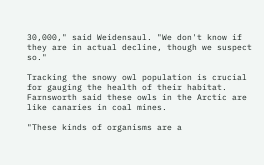30,000," said Weidensaul. "We don't know if they are in actual decline, though we suspect so."

Tracking the snowy owl population is crucial for gauging the health of their habitat. Farnsworth said these owls in the Arctic are like canaries in coal mines.

"These kinds of organisms are a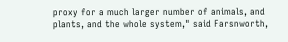proxy for a much larger number of animals, and plants, and the whole system," said Farsnworth,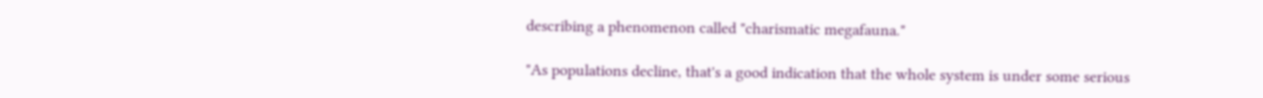describing a phenomenon called "charismatic megafauna."

"As populations decline, that's a good indication that the whole system is under some serious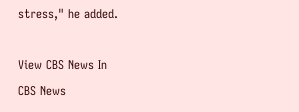stress," he added.

View CBS News In
CBS News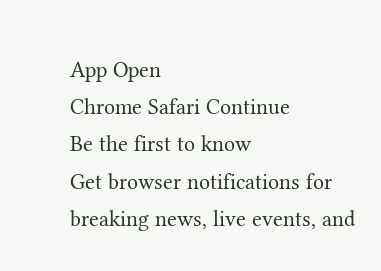App Open
Chrome Safari Continue
Be the first to know
Get browser notifications for breaking news, live events, and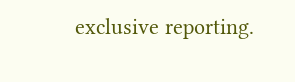exclusive reporting.